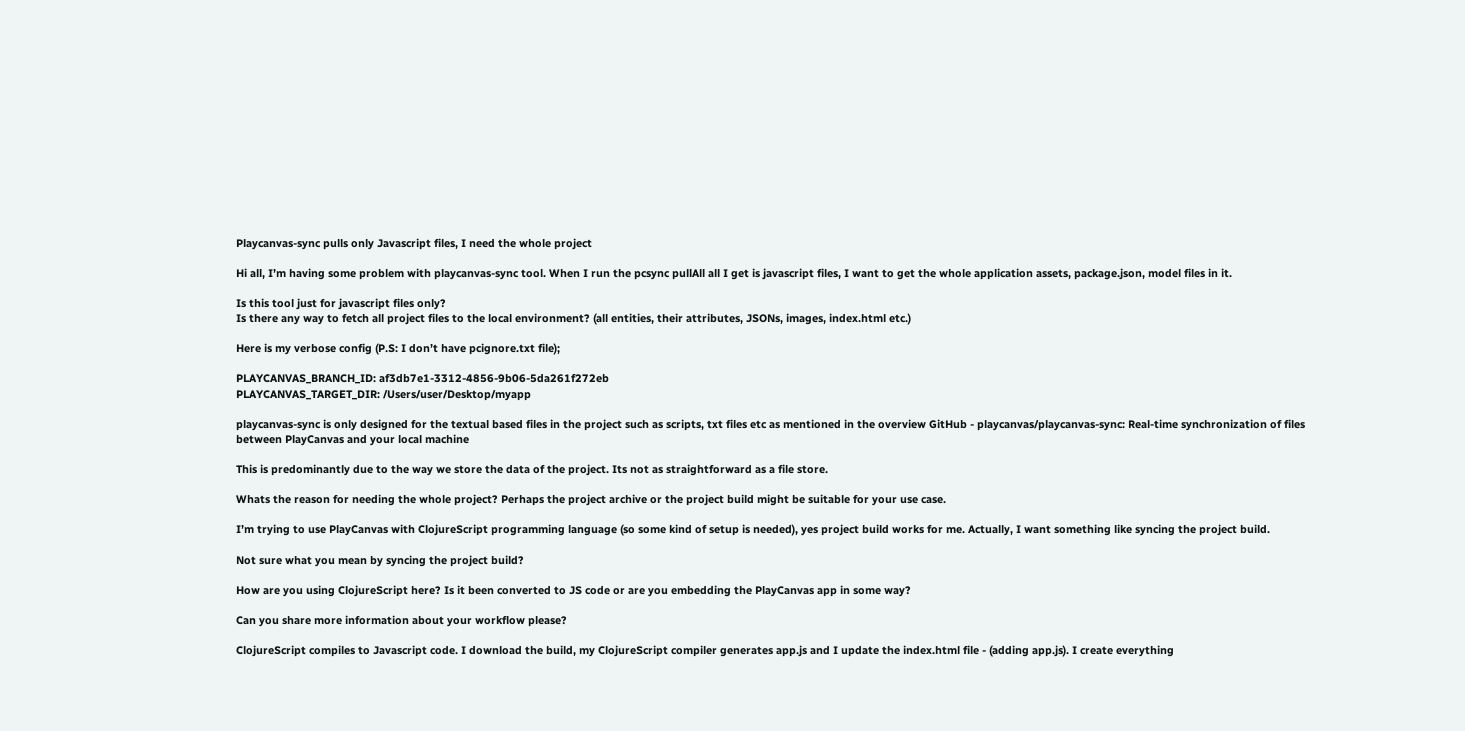Playcanvas-sync pulls only Javascript files, I need the whole project

Hi all, I’m having some problem with playcanvas-sync tool. When I run the pcsync pullAll all I get is javascript files, I want to get the whole application assets, package.json, model files in it.

Is this tool just for javascript files only?
Is there any way to fetch all project files to the local environment? (all entities, their attributes, JSONs, images, index.html etc.)

Here is my verbose config (P.S: I don’t have pcignore.txt file);

PLAYCANVAS_BRANCH_ID: af3db7e1-3312-4856-9b06-5da261f272eb
PLAYCANVAS_TARGET_DIR: /Users/user/Desktop/myapp

playcanvas-sync is only designed for the textual based files in the project such as scripts, txt files etc as mentioned in the overview GitHub - playcanvas/playcanvas-sync: Real-time synchronization of files between PlayCanvas and your local machine

This is predominantly due to the way we store the data of the project. Its not as straightforward as a file store.

Whats the reason for needing the whole project? Perhaps the project archive or the project build might be suitable for your use case.

I’m trying to use PlayCanvas with ClojureScript programming language (so some kind of setup is needed), yes project build works for me. Actually, I want something like syncing the project build.

Not sure what you mean by syncing the project build?

How are you using ClojureScript here? Is it been converted to JS code or are you embedding the PlayCanvas app in some way?

Can you share more information about your workflow please?

ClojureScript compiles to Javascript code. I download the build, my ClojureScript compiler generates app.js and I update the index.html file - (adding app.js). I create everything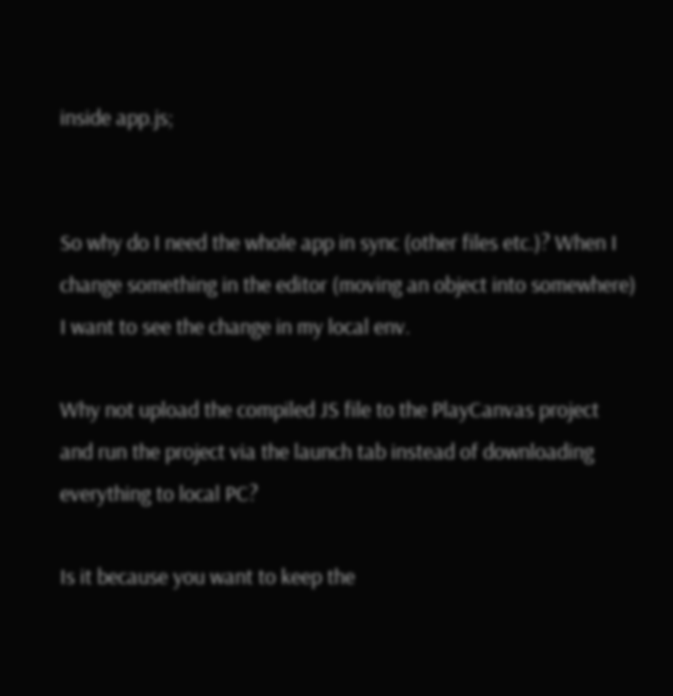inside app.js;


So why do I need the whole app in sync (other files etc.)? When I change something in the editor (moving an object into somewhere) I want to see the change in my local env.

Why not upload the compiled JS file to the PlayCanvas project and run the project via the launch tab instead of downloading everything to local PC?

Is it because you want to keep the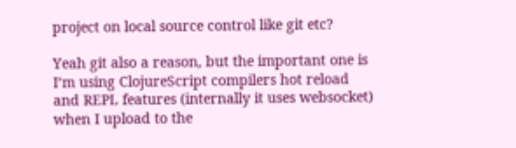project on local source control like git etc?

Yeah git also a reason, but the important one is I’m using ClojureScript compilers hot reload and REPL features (internally it uses websocket) when I upload to the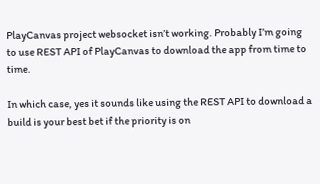PlayCanvas project websocket isn’t working. Probably I’m going to use REST API of PlayCanvas to download the app from time to time.

In which case, yes it sounds like using the REST API to download a build is your best bet if the priority is on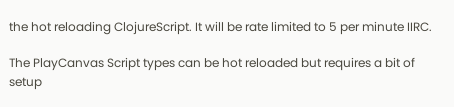the hot reloading ClojureScript. It will be rate limited to 5 per minute IIRC.

The PlayCanvas Script types can be hot reloaded but requires a bit of setup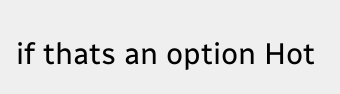if thats an option Hot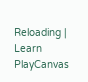Reloading | Learn PlayCanvas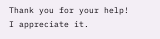Thank you for your help! I appreciate it.